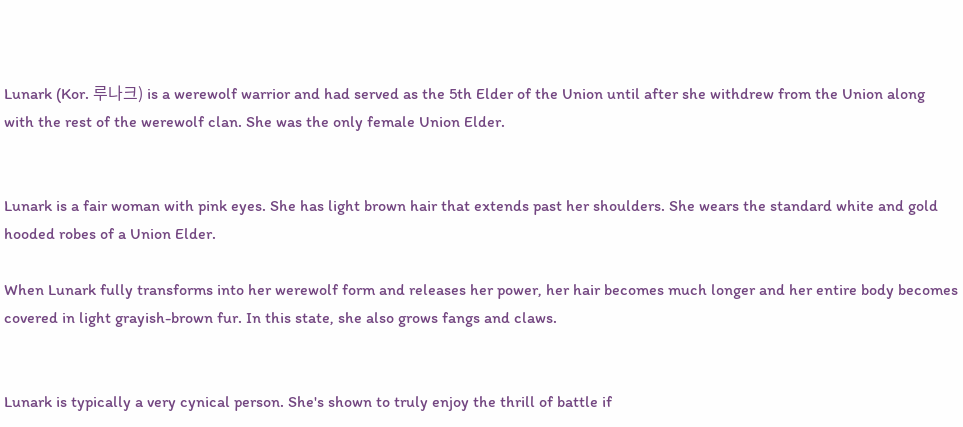Lunark (Kor. 루나크) is a werewolf warrior and had served as the 5th Elder of the Union until after she withdrew from the Union along with the rest of the werewolf clan. She was the only female Union Elder.


Lunark is a fair woman with pink eyes. She has light brown hair that extends past her shoulders. She wears the standard white and gold hooded robes of a Union Elder.

When Lunark fully transforms into her werewolf form and releases her power, her hair becomes much longer and her entire body becomes covered in light grayish-brown fur. In this state, she also grows fangs and claws.


Lunark is typically a very cynical person. She's shown to truly enjoy the thrill of battle if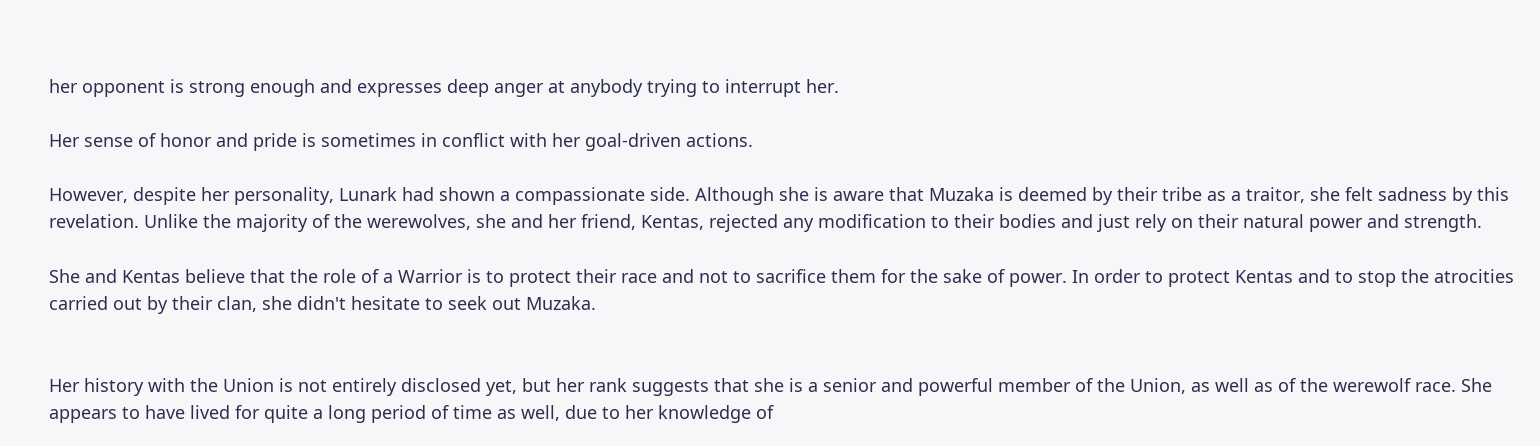her opponent is strong enough and expresses deep anger at anybody trying to interrupt her.

Her sense of honor and pride is sometimes in conflict with her goal-driven actions.

However, despite her personality, Lunark had shown a compassionate side. Although she is aware that Muzaka is deemed by their tribe as a traitor, she felt sadness by this revelation. Unlike the majority of the werewolves, she and her friend, Kentas, rejected any modification to their bodies and just rely on their natural power and strength.

She and Kentas believe that the role of a Warrior is to protect their race and not to sacrifice them for the sake of power. In order to protect Kentas and to stop the atrocities carried out by their clan, she didn't hesitate to seek out Muzaka.


Her history with the Union is not entirely disclosed yet, but her rank suggests that she is a senior and powerful member of the Union, as well as of the werewolf race. She appears to have lived for quite a long period of time as well, due to her knowledge of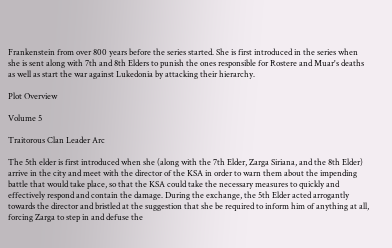Frankenstein from over 800 years before the series started. She is first introduced in the series when she is sent along with 7th and 8th Elders to punish the ones responsible for Rostere and Muar's deaths as well as start the war against Lukedonia by attacking their hierarchy.

Plot Overview

Volume 5

Traitorous Clan Leader Arc

The 5th elder is first introduced when she (along with the 7th Elder, Zarga Siriana, and the 8th Elder) arrive in the city and meet with the director of the KSA in order to warn them about the impending battle that would take place, so that the KSA could take the necessary measures to quickly and effectively respond and contain the damage. During the exchange, the 5th Elder acted arrogantly towards the director and bristled at the suggestion that she be required to inform him of anything at all, forcing Zarga to step in and defuse the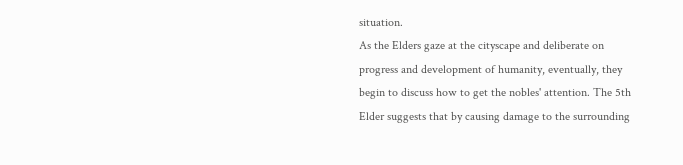situation.
As the Elders gaze at the cityscape and deliberate on progress and development of humanity, eventually, they begin to discuss how to get the nobles' attention. The 5th Elder suggests that by causing damage to the surrounding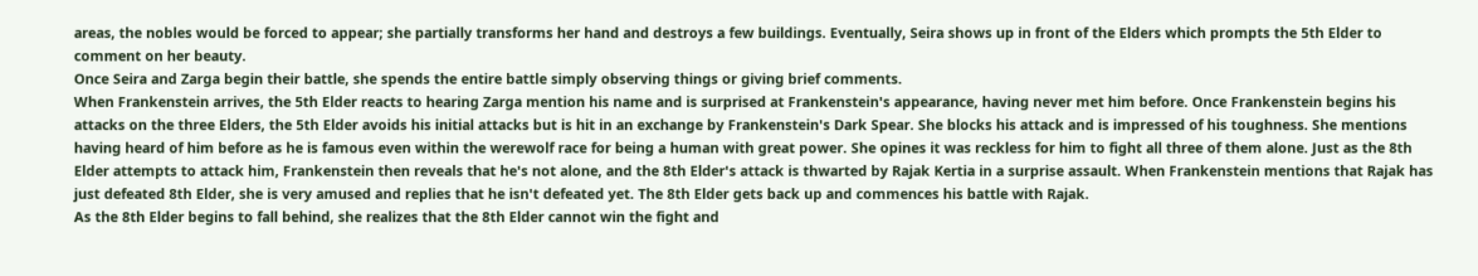areas, the nobles would be forced to appear; she partially transforms her hand and destroys a few buildings. Eventually, Seira shows up in front of the Elders which prompts the 5th Elder to comment on her beauty.
Once Seira and Zarga begin their battle, she spends the entire battle simply observing things or giving brief comments.
When Frankenstein arrives, the 5th Elder reacts to hearing Zarga mention his name and is surprised at Frankenstein's appearance, having never met him before. Once Frankenstein begins his attacks on the three Elders, the 5th Elder avoids his initial attacks but is hit in an exchange by Frankenstein's Dark Spear. She blocks his attack and is impressed of his toughness. She mentions having heard of him before as he is famous even within the werewolf race for being a human with great power. She opines it was reckless for him to fight all three of them alone. Just as the 8th Elder attempts to attack him, Frankenstein then reveals that he's not alone, and the 8th Elder's attack is thwarted by Rajak Kertia in a surprise assault. When Frankenstein mentions that Rajak has just defeated 8th Elder, she is very amused and replies that he isn't defeated yet. The 8th Elder gets back up and commences his battle with Rajak.
As the 8th Elder begins to fall behind, she realizes that the 8th Elder cannot win the fight and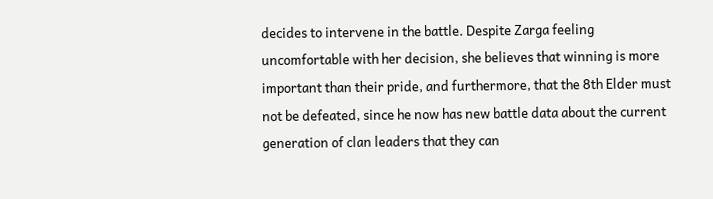decides to intervene in the battle. Despite Zarga feeling uncomfortable with her decision, she believes that winning is more important than their pride, and furthermore, that the 8th Elder must not be defeated, since he now has new battle data about the current generation of clan leaders that they can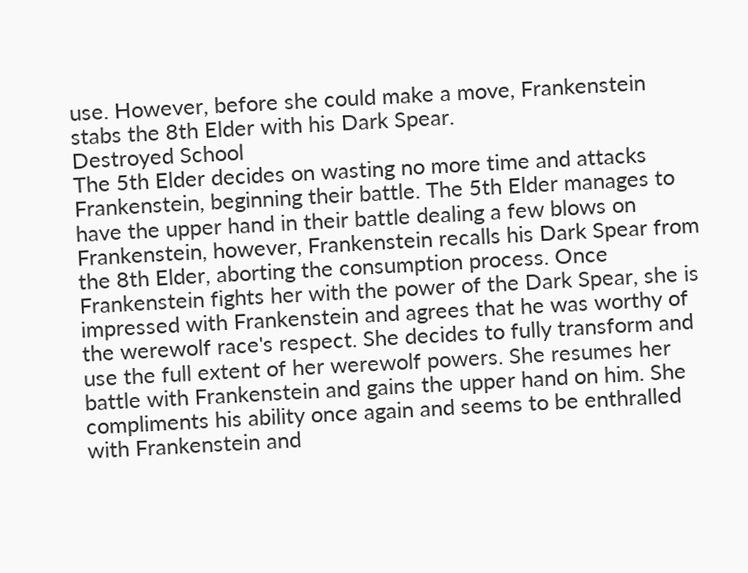use. However, before she could make a move, Frankenstein stabs the 8th Elder with his Dark Spear.
Destroyed School
The 5th Elder decides on wasting no more time and attacks Frankenstein, beginning their battle. The 5th Elder manages to have the upper hand in their battle dealing a few blows on Frankenstein, however, Frankenstein recalls his Dark Spear from the 8th Elder, aborting the consumption process. Once Frankenstein fights her with the power of the Dark Spear, she is impressed with Frankenstein and agrees that he was worthy of the werewolf race's respect. She decides to fully transform and use the full extent of her werewolf powers. She resumes her battle with Frankenstein and gains the upper hand on him. She compliments his ability once again and seems to be enthralled with Frankenstein and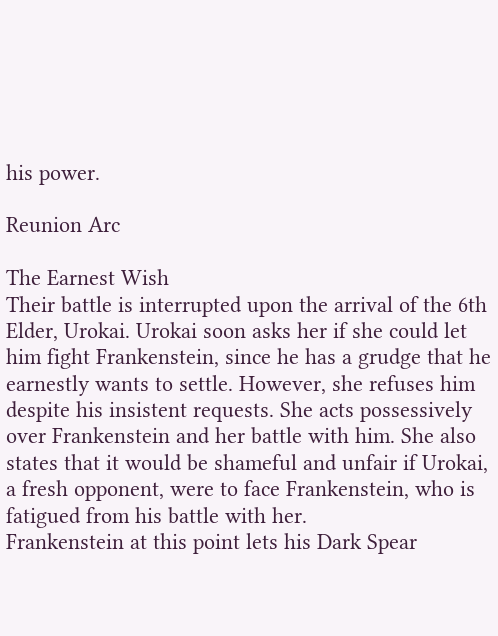his power.

Reunion Arc

The Earnest Wish
Their battle is interrupted upon the arrival of the 6th Elder, Urokai. Urokai soon asks her if she could let him fight Frankenstein, since he has a grudge that he earnestly wants to settle. However, she refuses him despite his insistent requests. She acts possessively over Frankenstein and her battle with him. She also states that it would be shameful and unfair if Urokai, a fresh opponent, were to face Frankenstein, who is fatigued from his battle with her.
Frankenstein at this point lets his Dark Spear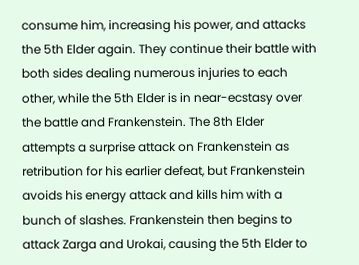consume him, increasing his power, and attacks the 5th Elder again. They continue their battle with both sides dealing numerous injuries to each other, while the 5th Elder is in near-ecstasy over the battle and Frankenstein. The 8th Elder attempts a surprise attack on Frankenstein as retribution for his earlier defeat, but Frankenstein avoids his energy attack and kills him with a bunch of slashes. Frankenstein then begins to attack Zarga and Urokai, causing the 5th Elder to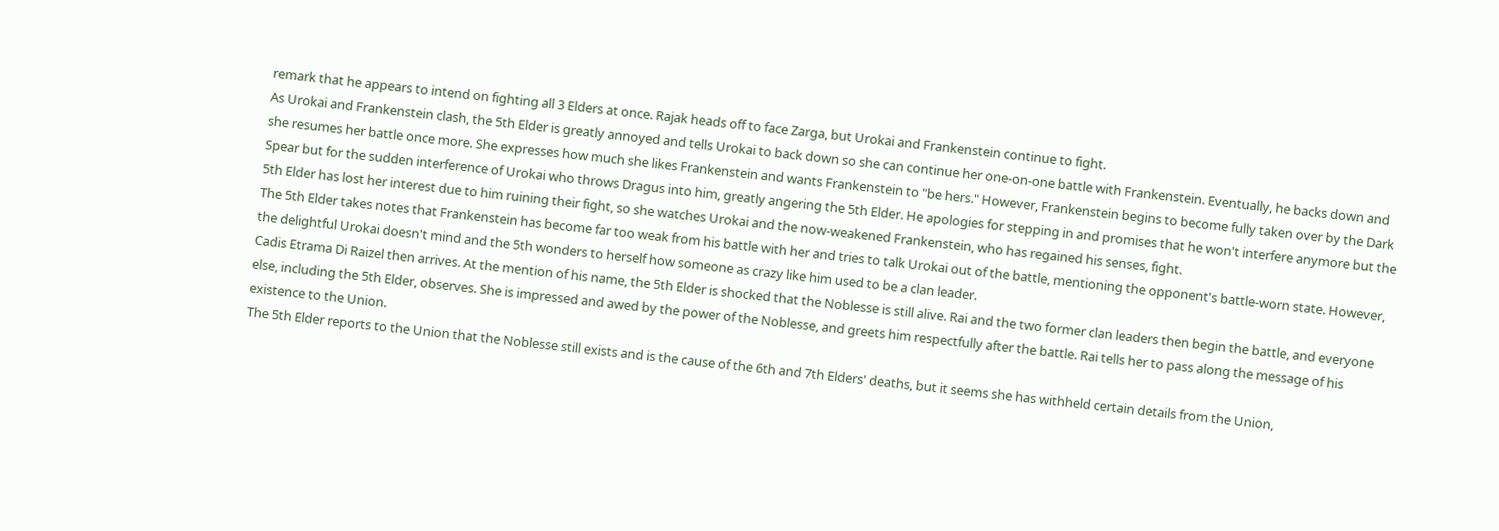remark that he appears to intend on fighting all 3 Elders at once. Rajak heads off to face Zarga, but Urokai and Frankenstein continue to fight.
As Urokai and Frankenstein clash, the 5th Elder is greatly annoyed and tells Urokai to back down so she can continue her one-on-one battle with Frankenstein. Eventually, he backs down and she resumes her battle once more. She expresses how much she likes Frankenstein and wants Frankenstein to "be hers." However, Frankenstein begins to become fully taken over by the Dark Spear but for the sudden interference of Urokai who throws Dragus into him, greatly angering the 5th Elder. He apologies for stepping in and promises that he won't interfere anymore but the 5th Elder has lost her interest due to him ruining their fight, so she watches Urokai and the now-weakened Frankenstein, who has regained his senses, fight.
The 5th Elder takes notes that Frankenstein has become far too weak from his battle with her and tries to talk Urokai out of the battle, mentioning the opponent's battle-worn state. However, the delightful Urokai doesn't mind and the 5th wonders to herself how someone as crazy like him used to be a clan leader.
Cadis Etrama Di Raizel then arrives. At the mention of his name, the 5th Elder is shocked that the Noblesse is still alive. Rai and the two former clan leaders then begin the battle, and everyone else, including the 5th Elder, observes. She is impressed and awed by the power of the Noblesse, and greets him respectfully after the battle. Rai tells her to pass along the message of his existence to the Union.
The 5th Elder reports to the Union that the Noblesse still exists and is the cause of the 6th and 7th Elders' deaths, but it seems she has withheld certain details from the Union,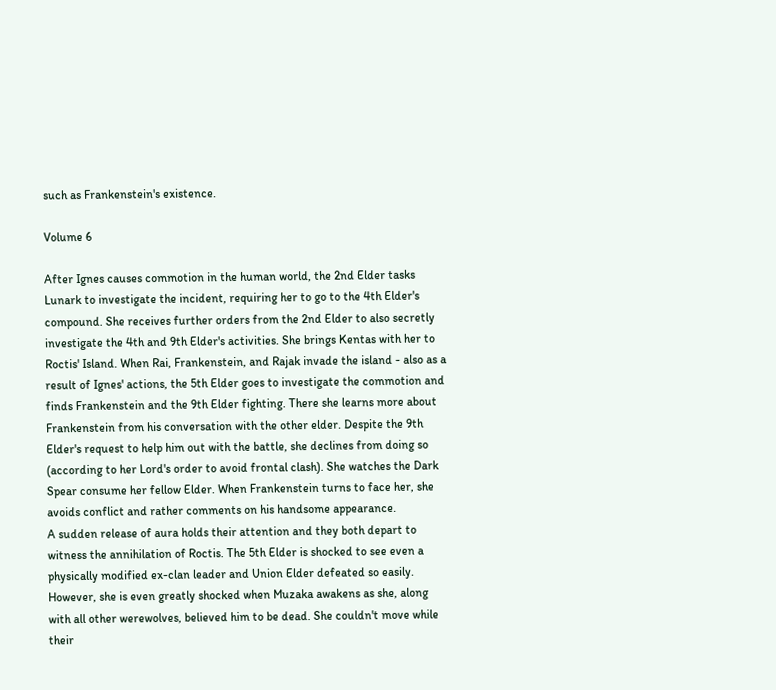such as Frankenstein's existence.

Volume 6

After Ignes causes commotion in the human world, the 2nd Elder tasks Lunark to investigate the incident, requiring her to go to the 4th Elder's compound. She receives further orders from the 2nd Elder to also secretly investigate the 4th and 9th Elder's activities. She brings Kentas with her to Roctis' Island. When Rai, Frankenstein, and Rajak invade the island - also as a result of Ignes' actions, the 5th Elder goes to investigate the commotion and finds Frankenstein and the 9th Elder fighting. There she learns more about Frankenstein from his conversation with the other elder. Despite the 9th Elder's request to help him out with the battle, she declines from doing so (according to her Lord's order to avoid frontal clash). She watches the Dark Spear consume her fellow Elder. When Frankenstein turns to face her, she avoids conflict and rather comments on his handsome appearance.
A sudden release of aura holds their attention and they both depart to witness the annihilation of Roctis. The 5th Elder is shocked to see even a physically modified ex-clan leader and Union Elder defeated so easily. However, she is even greatly shocked when Muzaka awakens as she, along with all other werewolves, believed him to be dead. She couldn't move while their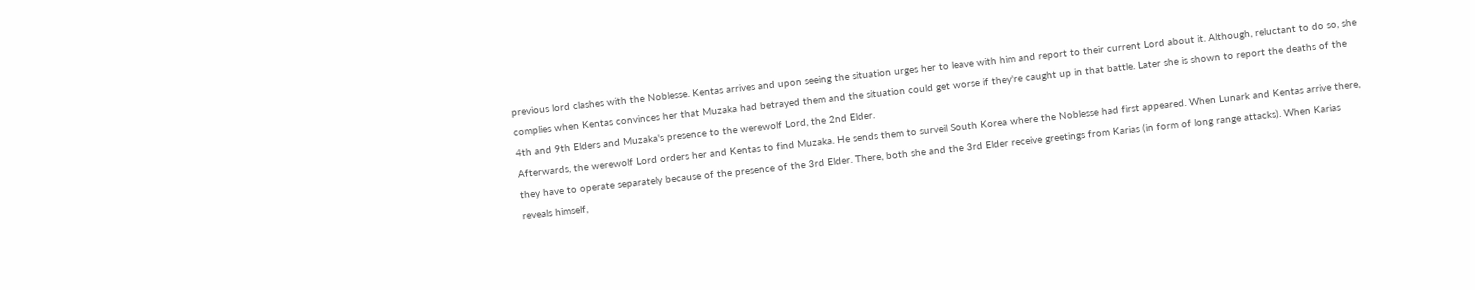previous lord clashes with the Noblesse. Kentas arrives and upon seeing the situation urges her to leave with him and report to their current Lord about it. Although, reluctant to do so, she complies when Kentas convinces her that Muzaka had betrayed them and the situation could get worse if they're caught up in that battle. Later she is shown to report the deaths of the 4th and 9th Elders and Muzaka's presence to the werewolf Lord, the 2nd Elder.
Afterwards, the werewolf Lord orders her and Kentas to find Muzaka. He sends them to surveil South Korea where the Noblesse had first appeared. When Lunark and Kentas arrive there, they have to operate separately because of the presence of the 3rd Elder. There, both she and the 3rd Elder receive greetings from Karias (in form of long range attacks). When Karias reveals himself,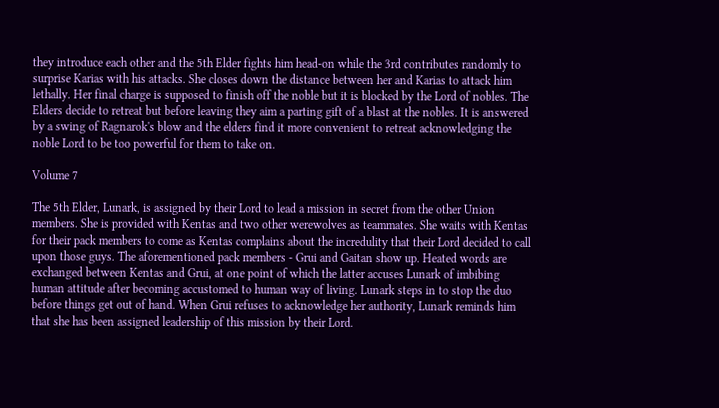they introduce each other and the 5th Elder fights him head-on while the 3rd contributes randomly to surprise Karias with his attacks. She closes down the distance between her and Karias to attack him lethally. Her final charge is supposed to finish off the noble but it is blocked by the Lord of nobles. The Elders decide to retreat but before leaving they aim a parting gift of a blast at the nobles. It is answered by a swing of Ragnarok's blow and the elders find it more convenient to retreat acknowledging the noble Lord to be too powerful for them to take on.

Volume 7

The 5th Elder, Lunark, is assigned by their Lord to lead a mission in secret from the other Union members. She is provided with Kentas and two other werewolves as teammates. She waits with Kentas for their pack members to come as Kentas complains about the incredulity that their Lord decided to call upon those guys. The aforementioned pack members - Grui and Gaitan show up. Heated words are exchanged between Kentas and Grui, at one point of which the latter accuses Lunark of imbibing human attitude after becoming accustomed to human way of living. Lunark steps in to stop the duo before things get out of hand. When Grui refuses to acknowledge her authority, Lunark reminds him that she has been assigned leadership of this mission by their Lord.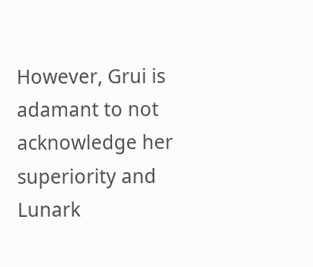However, Grui is adamant to not acknowledge her superiority and Lunark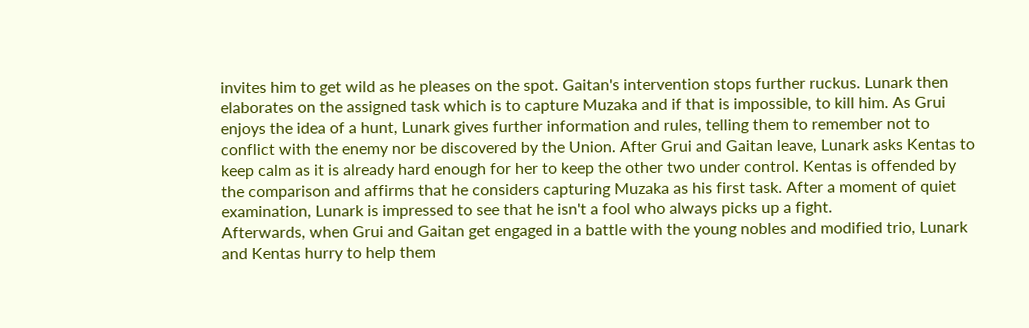invites him to get wild as he pleases on the spot. Gaitan's intervention stops further ruckus. Lunark then elaborates on the assigned task which is to capture Muzaka and if that is impossible, to kill him. As Grui enjoys the idea of a hunt, Lunark gives further information and rules, telling them to remember not to conflict with the enemy nor be discovered by the Union. After Grui and Gaitan leave, Lunark asks Kentas to keep calm as it is already hard enough for her to keep the other two under control. Kentas is offended by the comparison and affirms that he considers capturing Muzaka as his first task. After a moment of quiet examination, Lunark is impressed to see that he isn't a fool who always picks up a fight.
Afterwards, when Grui and Gaitan get engaged in a battle with the young nobles and modified trio, Lunark and Kentas hurry to help them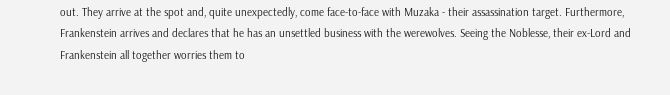out. They arrive at the spot and, quite unexpectedly, come face-to-face with Muzaka - their assassination target. Furthermore, Frankenstein arrives and declares that he has an unsettled business with the werewolves. Seeing the Noblesse, their ex-Lord and Frankenstein all together worries them to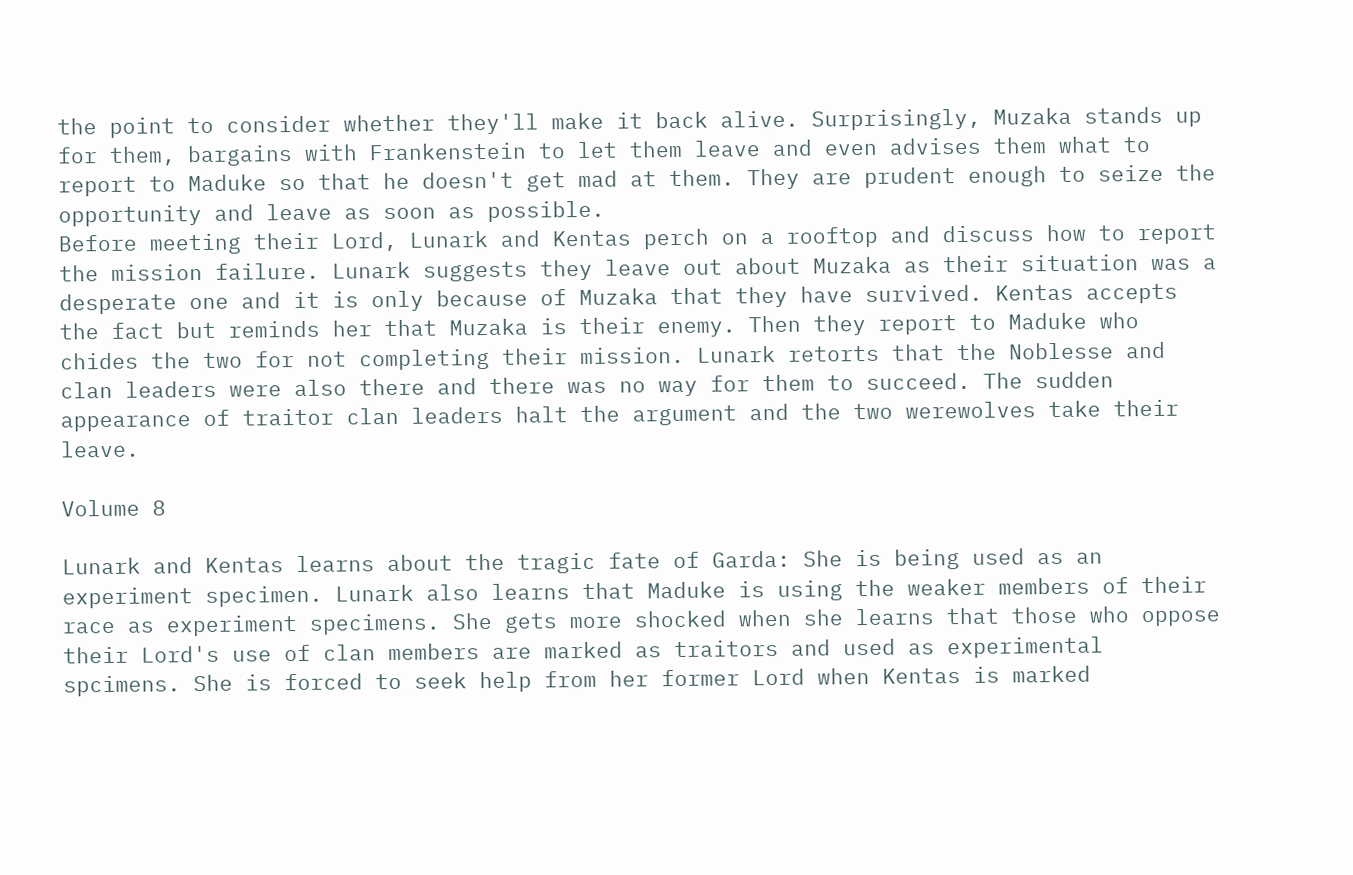the point to consider whether they'll make it back alive. Surprisingly, Muzaka stands up for them, bargains with Frankenstein to let them leave and even advises them what to report to Maduke so that he doesn't get mad at them. They are prudent enough to seize the opportunity and leave as soon as possible.
Before meeting their Lord, Lunark and Kentas perch on a rooftop and discuss how to report the mission failure. Lunark suggests they leave out about Muzaka as their situation was a desperate one and it is only because of Muzaka that they have survived. Kentas accepts the fact but reminds her that Muzaka is their enemy. Then they report to Maduke who chides the two for not completing their mission. Lunark retorts that the Noblesse and clan leaders were also there and there was no way for them to succeed. The sudden appearance of traitor clan leaders halt the argument and the two werewolves take their leave.

Volume 8

Lunark and Kentas learns about the tragic fate of Garda: She is being used as an experiment specimen. Lunark also learns that Maduke is using the weaker members of their race as experiment specimens. She gets more shocked when she learns that those who oppose their Lord's use of clan members are marked as traitors and used as experimental spcimens. She is forced to seek help from her former Lord when Kentas is marked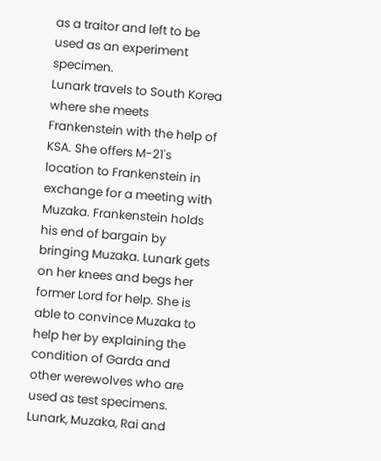as a traitor and left to be used as an experiment specimen.
Lunark travels to South Korea where she meets Frankenstein with the help of KSA. She offers M-21's location to Frankenstein in exchange for a meeting with Muzaka. Frankenstein holds his end of bargain by bringing Muzaka. Lunark gets on her knees and begs her former Lord for help. She is able to convince Muzaka to help her by explaining the condition of Garda and other werewolves who are used as test specimens.
Lunark, Muzaka, Rai and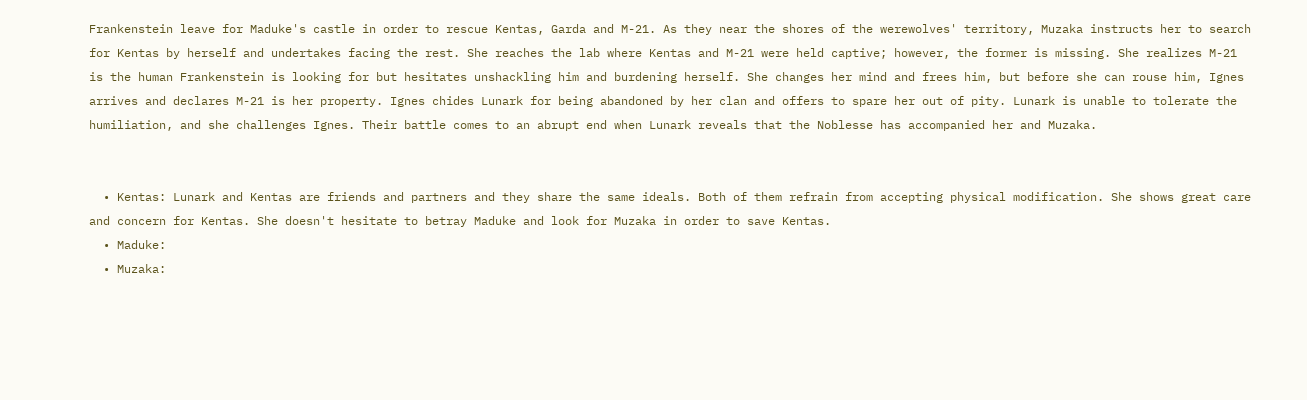Frankenstein leave for Maduke's castle in order to rescue Kentas, Garda and M-21. As they near the shores of the werewolves' territory, Muzaka instructs her to search for Kentas by herself and undertakes facing the rest. She reaches the lab where Kentas and M-21 were held captive; however, the former is missing. She realizes M-21 is the human Frankenstein is looking for but hesitates unshackling him and burdening herself. She changes her mind and frees him, but before she can rouse him, Ignes arrives and declares M-21 is her property. Ignes chides Lunark for being abandoned by her clan and offers to spare her out of pity. Lunark is unable to tolerate the humiliation, and she challenges Ignes. Their battle comes to an abrupt end when Lunark reveals that the Noblesse has accompanied her and Muzaka.


  • Kentas: Lunark and Kentas are friends and partners and they share the same ideals. Both of them refrain from accepting physical modification. She shows great care and concern for Kentas. She doesn't hesitate to betray Maduke and look for Muzaka in order to save Kentas.
  • Maduke:
  • Muzaka: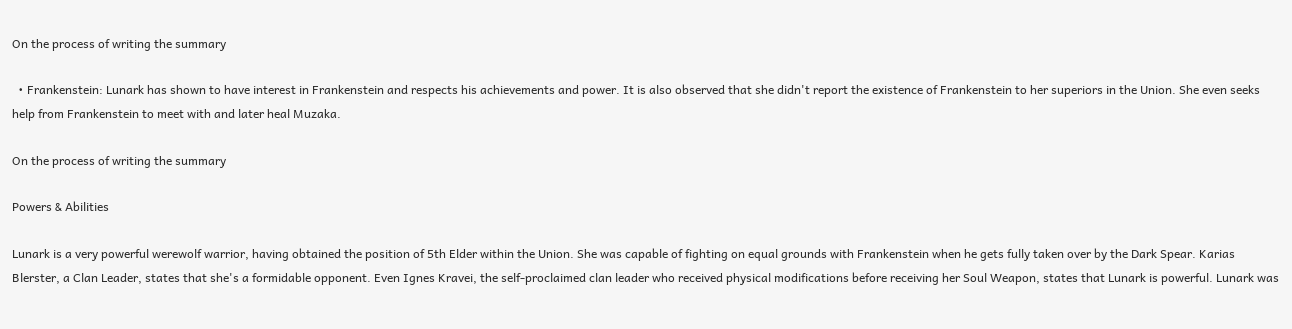On the process of writing the summary

  • Frankenstein: Lunark has shown to have interest in Frankenstein and respects his achievements and power. It is also observed that she didn't report the existence of Frankenstein to her superiors in the Union. She even seeks help from Frankenstein to meet with and later heal Muzaka.

On the process of writing the summary

Powers & Abilities

Lunark is a very powerful werewolf warrior, having obtained the position of 5th Elder within the Union. She was capable of fighting on equal grounds with Frankenstein when he gets fully taken over by the Dark Spear. Karias Blerster, a Clan Leader, states that she's a formidable opponent. Even Ignes Kravei, the self-proclaimed clan leader who received physical modifications before receiving her Soul Weapon, states that Lunark is powerful. Lunark was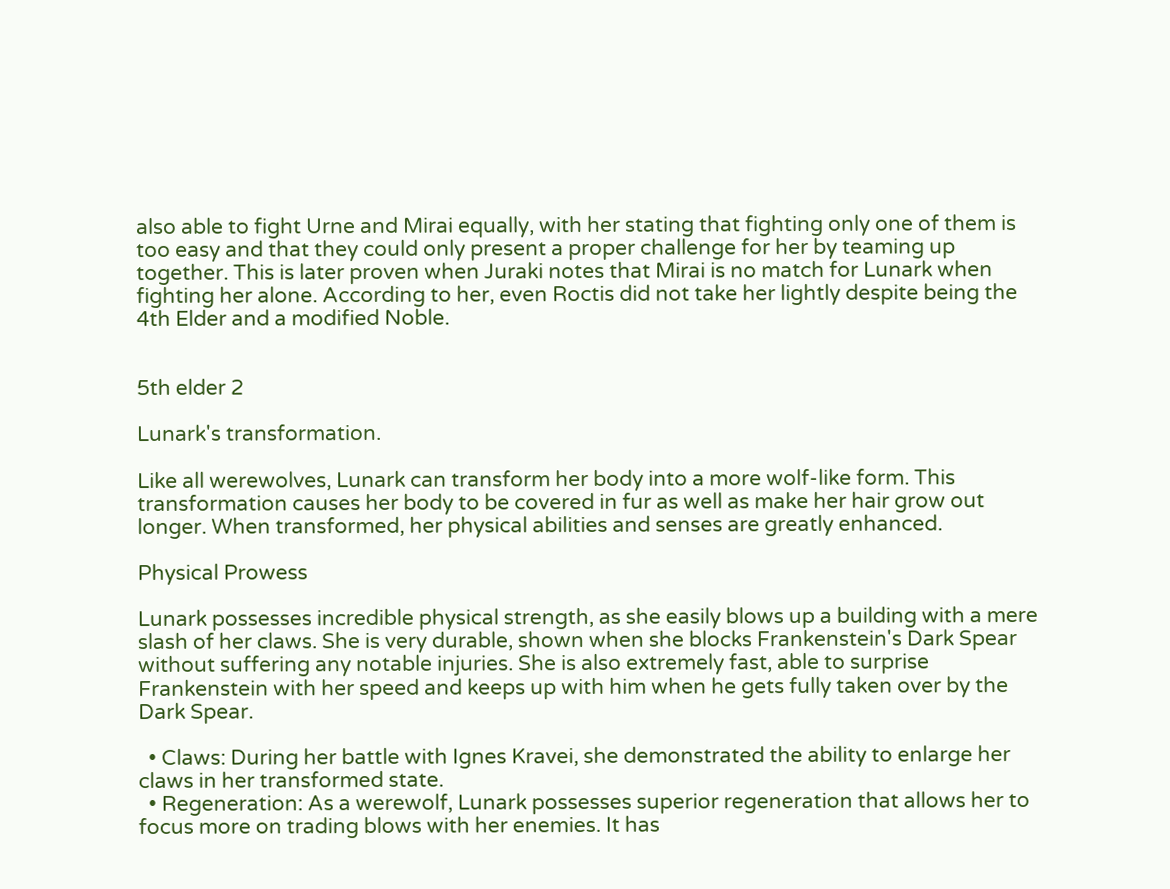also able to fight Urne and Mirai equally, with her stating that fighting only one of them is too easy and that they could only present a proper challenge for her by teaming up together. This is later proven when Juraki notes that Mirai is no match for Lunark when fighting her alone. According to her, even Roctis did not take her lightly despite being the 4th Elder and a modified Noble.


5th elder 2

Lunark's transformation.

Like all werewolves, Lunark can transform her body into a more wolf-like form. This transformation causes her body to be covered in fur as well as make her hair grow out longer. When transformed, her physical abilities and senses are greatly enhanced.

Physical Prowess

Lunark possesses incredible physical strength, as she easily blows up a building with a mere slash of her claws. She is very durable, shown when she blocks Frankenstein's Dark Spear without suffering any notable injuries. She is also extremely fast, able to surprise Frankenstein with her speed and keeps up with him when he gets fully taken over by the Dark Spear.

  • Claws: During her battle with Ignes Kravei, she demonstrated the ability to enlarge her claws in her transformed state.
  • Regeneration: As a werewolf, Lunark possesses superior regeneration that allows her to focus more on trading blows with her enemies. It has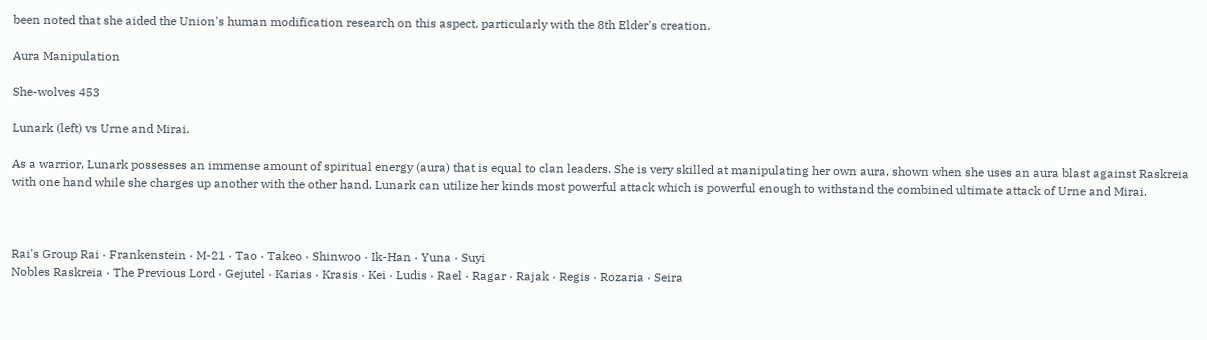been noted that she aided the Union's human modification research on this aspect, particularly with the 8th Elder's creation.

Aura Manipulation

She-wolves 453

Lunark (left) vs Urne and Mirai.

As a warrior, Lunark possesses an immense amount of spiritual energy (aura) that is equal to clan leaders. She is very skilled at manipulating her own aura, shown when she uses an aura blast against Raskreia with one hand while she charges up another with the other hand. Lunark can utilize her kinds most powerful attack which is powerful enough to withstand the combined ultimate attack of Urne and Mirai.



Rai's Group Rai · Frankenstein · M-21 · Tao · Takeo · Shinwoo · Ik-Han · Yuna · Suyi
Nobles Raskreia · The Previous Lord · Gejutel · Karias · Krasis · Kei · Ludis · Rael · Ragar · Rajak · Regis · Rozaria · Seira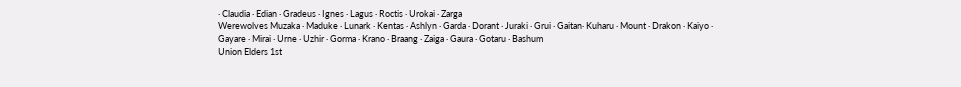· Claudia · Edian · Gradeus · Ignes · Lagus · Roctis · Urokai · Zarga
Werewolves Muzaka · Maduke · Lunark · Kentas · Ashlyn · Garda · Dorant · Juraki · Grui · Gaitan· Kuharu · Mount · Drakon · Kaiyo · Gayare · Mirai · Urne · Uzhir · Gorma · Krano · Braang · Zaiga · Gaura · Gotaru · Bashum
Union Elders 1st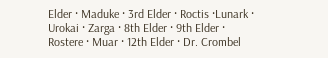Elder · Maduke · 3rd Elder · Roctis ·Lunark · Urokai · Zarga · 8th Elder · 9th Elder · Rostere · Muar · 12th Elder · Dr. Crombel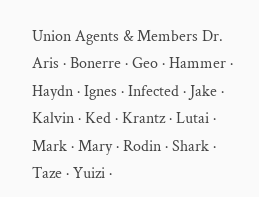Union Agents & Members Dr. Aris · Bonerre · Geo · Hammer · Haydn · Ignes · Infected · Jake · Kalvin · Ked · Krantz · Lutai · Mark · Mary · Rodin · Shark · Taze · Yuizi ·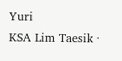Yuri
KSA Lim Taesik ·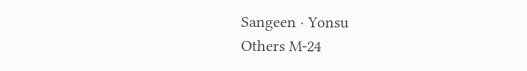Sangeen · Yonsu
Others M-24